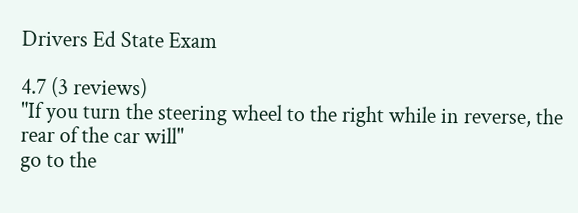Drivers Ed State Exam

4.7 (3 reviews)
"If you turn the steering wheel to the right while in reverse, the rear of the car will"
go to the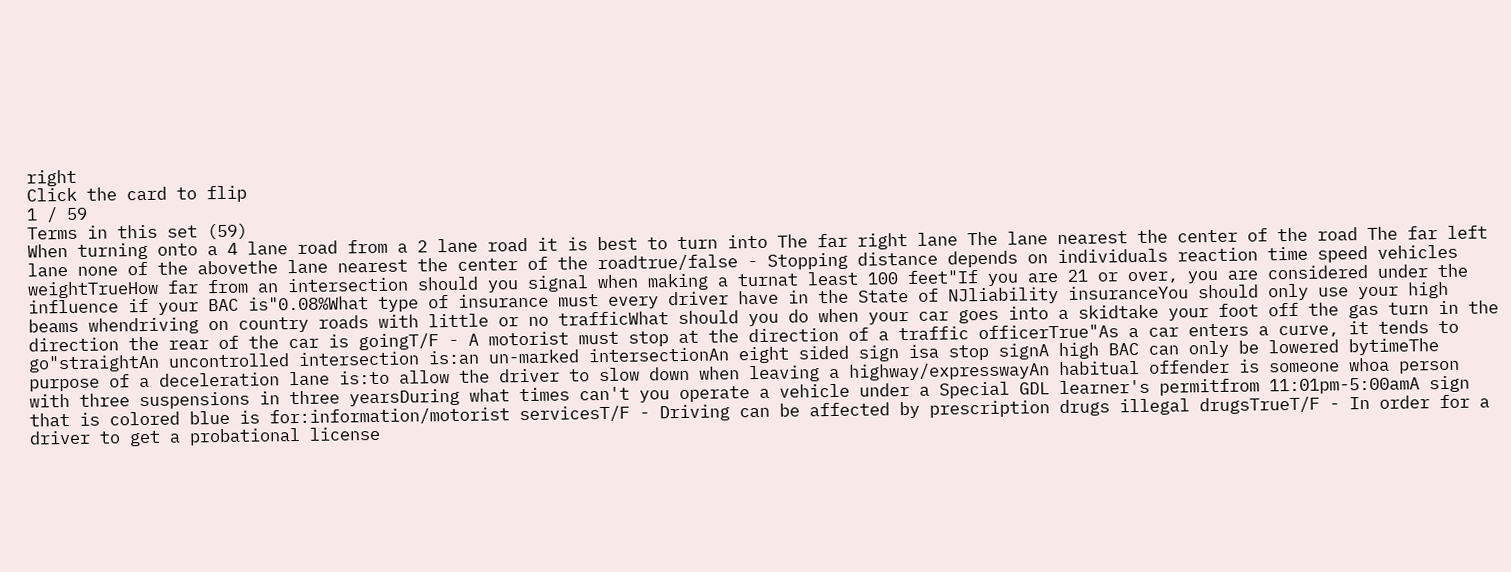right
Click the card to flip
1 / 59
Terms in this set (59)
When turning onto a 4 lane road from a 2 lane road it is best to turn into The far right lane The lane nearest the center of the road The far left lane none of the abovethe lane nearest the center of the roadtrue/false - Stopping distance depends on individuals reaction time speed vehicles weightTrueHow far from an intersection should you signal when making a turnat least 100 feet"If you are 21 or over, you are considered under the influence if your BAC is"0.08%What type of insurance must every driver have in the State of NJliability insuranceYou should only use your high beams whendriving on country roads with little or no trafficWhat should you do when your car goes into a skidtake your foot off the gas turn in the direction the rear of the car is goingT/F - A motorist must stop at the direction of a traffic officerTrue"As a car enters a curve, it tends to go"straightAn uncontrolled intersection is:an un-marked intersectionAn eight sided sign isa stop signA high BAC can only be lowered bytimeThe purpose of a deceleration lane is:to allow the driver to slow down when leaving a highway/expresswayAn habitual offender is someone whoa person with three suspensions in three yearsDuring what times can't you operate a vehicle under a Special GDL learner's permitfrom 11:01pm-5:00amA sign that is colored blue is for:information/motorist servicesT/F - Driving can be affected by prescription drugs illegal drugsTrueT/F - In order for a driver to get a probational license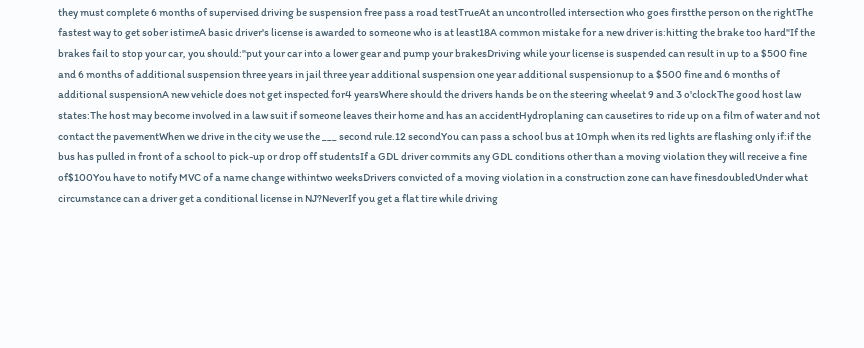they must complete 6 months of supervised driving be suspension free pass a road testTrueAt an uncontrolled intersection who goes firstthe person on the rightThe fastest way to get sober istimeA basic driver's license is awarded to someone who is at least18A common mistake for a new driver is:hitting the brake too hard"If the brakes fail to stop your car, you should:"put your car into a lower gear and pump your brakesDriving while your license is suspended can result in up to a $500 fine and 6 months of additional suspension three years in jail three year additional suspension one year additional suspensionup to a $500 fine and 6 months of additional suspensionA new vehicle does not get inspected for4 yearsWhere should the drivers hands be on the steering wheelat 9 and 3 o'clockThe good host law states:The host may become involved in a law suit if someone leaves their home and has an accidentHydroplaning can causetires to ride up on a film of water and not contact the pavementWhen we drive in the city we use the ___ second rule.12 secondYou can pass a school bus at 10mph when its red lights are flashing only if:if the bus has pulled in front of a school to pick-up or drop off studentsIf a GDL driver commits any GDL conditions other than a moving violation they will receive a fine of$100You have to notify MVC of a name change withintwo weeksDrivers convicted of a moving violation in a construction zone can have finesdoubledUnder what circumstance can a driver get a conditional license in NJ?NeverIf you get a flat tire while driving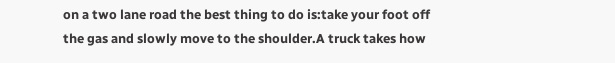on a two lane road the best thing to do is:take your foot off the gas and slowly move to the shoulder.A truck takes how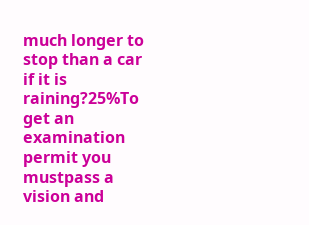much longer to stop than a car if it is raining?25%To get an examination permit you mustpass a vision and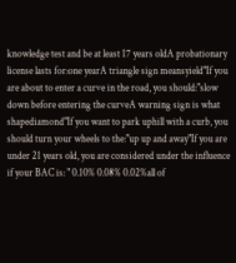knowledge test and be at least 17 years oldA probationary license lasts for:one yearA triangle sign meansyield"If you are about to enter a curve in the road, you should:"slow down before entering the curveA warning sign is what shapediamond"If you want to park uphill with a curb, you should turn your wheels to the:"up up and away"If you are under 21 years old, you are considered under the influence if your BAC is: " 0.10% 0.08% 0.02%all of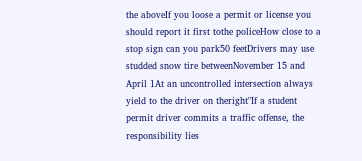the aboveIf you loose a permit or license you should report it first tothe policeHow close to a stop sign can you park50 feetDrivers may use studded snow tire betweenNovember 15 and April 1At an uncontrolled intersection always yield to the driver on theright"If a student permit driver commits a traffic offense, the responsibility lies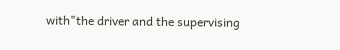with"the driver and the supervising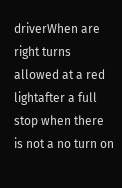driverWhen are right turns allowed at a red lightafter a full stop when there is not a no turn on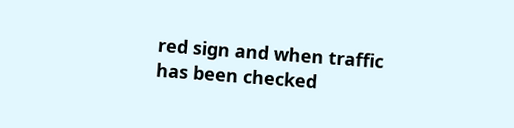red sign and when traffic has been checked